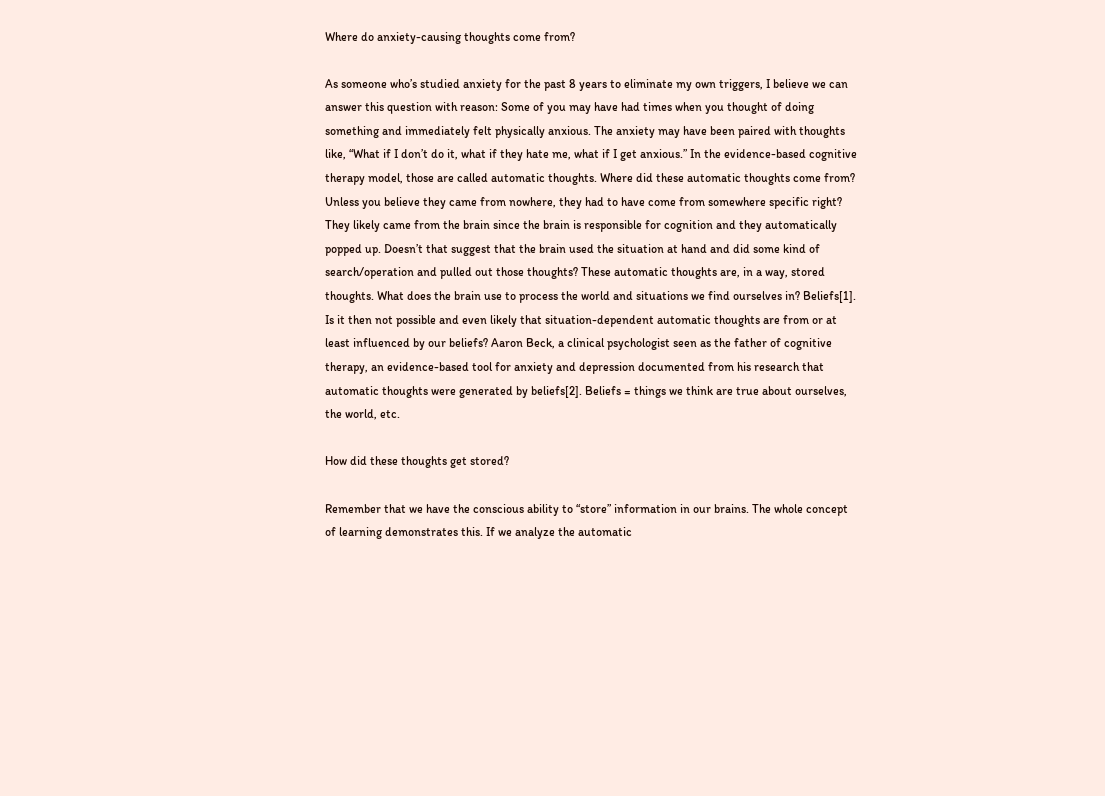Where do anxiety-causing thoughts come from?

As someone who’s studied anxiety for the past 8 years to eliminate my own triggers, I believe we can answer this question with reason: Some of you may have had times when you thought of doing something and immediately felt physically anxious. The anxiety may have been paired with thoughts like, “What if I don’t do it, what if they hate me, what if I get anxious.” In the evidence-based cognitive therapy model, those are called automatic thoughts. Where did these automatic thoughts come from? Unless you believe they came from nowhere, they had to have come from somewhere specific right? They likely came from the brain since the brain is responsible for cognition and they automatically popped up. Doesn’t that suggest that the brain used the situation at hand and did some kind of search/operation and pulled out those thoughts? These automatic thoughts are, in a way, stored thoughts. What does the brain use to process the world and situations we find ourselves in? Beliefs[1]. Is it then not possible and even likely that situation-dependent automatic thoughts are from or at least influenced by our beliefs? Aaron Beck, a clinical psychologist seen as the father of cognitive therapy, an evidence-based tool for anxiety and depression documented from his research that automatic thoughts were generated by beliefs[2]. Beliefs = things we think are true about ourselves, the world, etc.

How did these thoughts get stored?

Remember that we have the conscious ability to “store” information in our brains. The whole concept of learning demonstrates this. If we analyze the automatic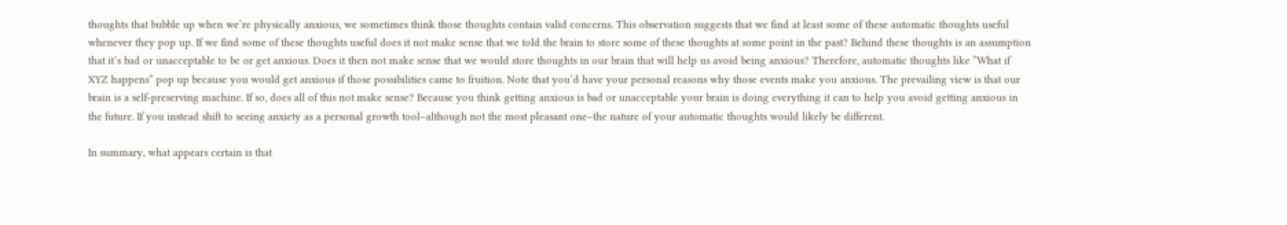thoughts that bubble up when we’re physically anxious, we sometimes think those thoughts contain valid concerns. This observation suggests that we find at least some of these automatic thoughts useful whenever they pop up. If we find some of these thoughts useful does it not make sense that we told the brain to store some of these thoughts at some point in the past? Behind these thoughts is an assumption that it’s bad or unacceptable to be or get anxious. Does it then not make sense that we would store thoughts in our brain that will help us avoid being anxious? Therefore, automatic thoughts like “What if XYZ happens” pop up because you would get anxious if those possibilities came to fruition. Note that you’d have your personal reasons why those events make you anxious. The prevailing view is that our brain is a self-preserving machine. If so, does all of this not make sense? Because you think getting anxious is bad or unacceptable your brain is doing everything it can to help you avoid getting anxious in the future. If you instead shift to seeing anxiety as a personal growth tool–although not the most pleasant one–the nature of your automatic thoughts would likely be different.

In summary, what appears certain is that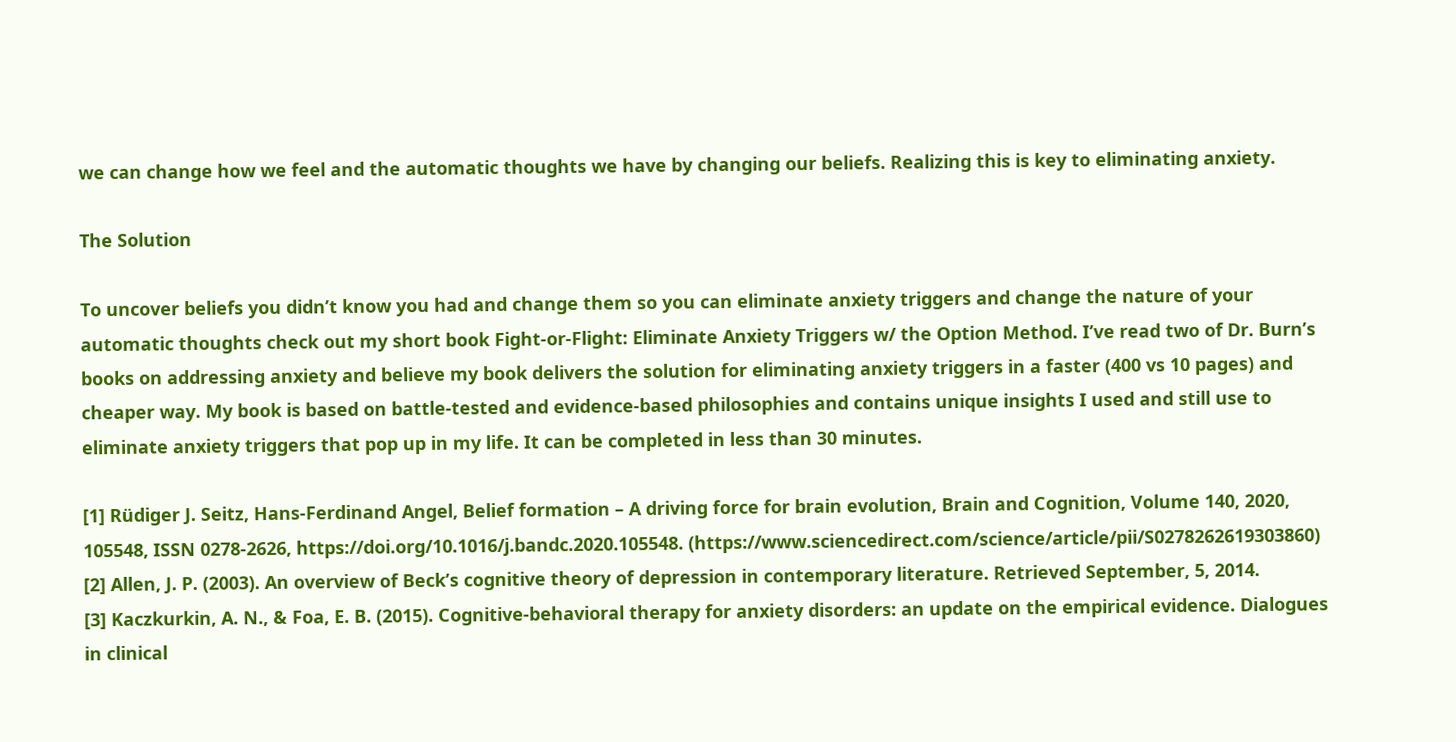we can change how we feel and the automatic thoughts we have by changing our beliefs. Realizing this is key to eliminating anxiety.

The Solution

To uncover beliefs you didn’t know you had and change them so you can eliminate anxiety triggers and change the nature of your automatic thoughts check out my short book Fight-or-Flight: Eliminate Anxiety Triggers w/ the Option Method. I’ve read two of Dr. Burn’s books on addressing anxiety and believe my book delivers the solution for eliminating anxiety triggers in a faster (400 vs 10 pages) and cheaper way. My book is based on battle-tested and evidence-based philosophies and contains unique insights I used and still use to eliminate anxiety triggers that pop up in my life. It can be completed in less than 30 minutes.

[1] Rüdiger J. Seitz, Hans-Ferdinand Angel, Belief formation – A driving force for brain evolution, Brain and Cognition, Volume 140, 2020, 105548, ISSN 0278-2626, https://doi.org/10.1016/j.bandc.2020.105548. (https://www.sciencedirect.com/science/article/pii/S0278262619303860)
[2] Allen, J. P. (2003). An overview of Beck’s cognitive theory of depression in contemporary literature. Retrieved September, 5, 2014.
[3] Kaczkurkin, A. N., & Foa, E. B. (2015). Cognitive-behavioral therapy for anxiety disorders: an update on the empirical evidence. Dialogues in clinical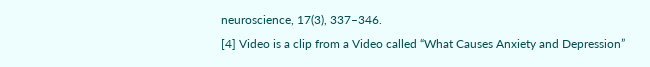neuroscience, 17(3), 337–346.
[4] Video is a clip from a Video called “What Causes Anxiety and Depression”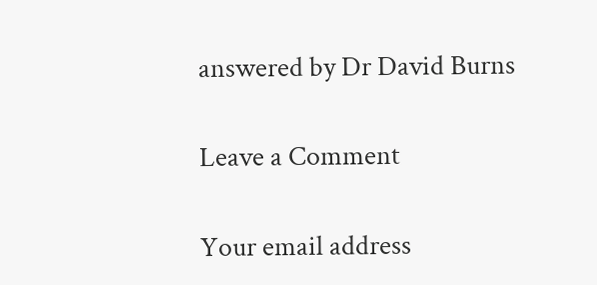answered by Dr David Burns

Leave a Comment

Your email address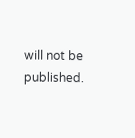will not be published.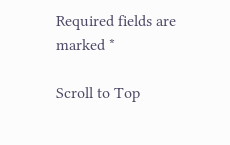Required fields are marked *

Scroll to Top